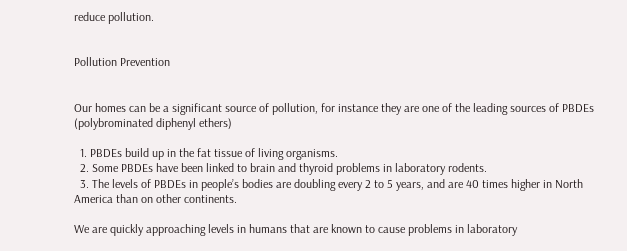reduce pollution.


Pollution Prevention


Our homes can be a significant source of pollution, for instance they are one of the leading sources of PBDEs (polybrominated diphenyl ethers)

  1. PBDEs build up in the fat tissue of living organisms.
  2. Some PBDEs have been linked to brain and thyroid problems in laboratory rodents.
  3. The levels of PBDEs in people’s bodies are doubling every 2 to 5 years, and are 40 times higher in North America than on other continents.

We are quickly approaching levels in humans that are known to cause problems in laboratory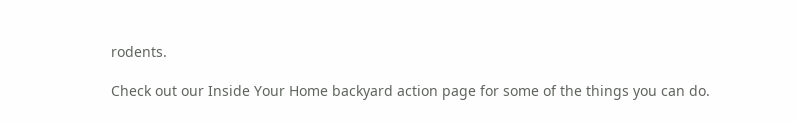rodents.

Check out our Inside Your Home backyard action page for some of the things you can do.